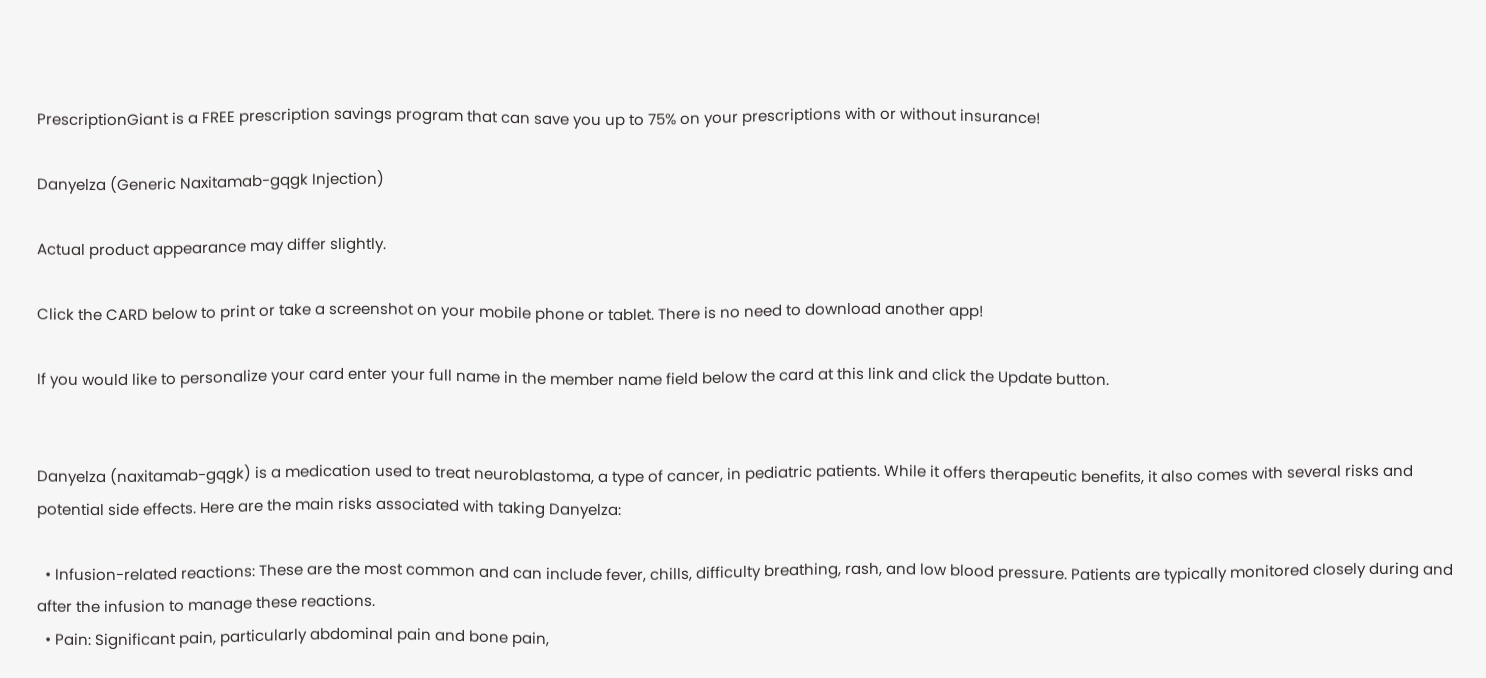PrescriptionGiant is a FREE prescription savings program that can save you up to 75% on your prescriptions with or without insurance!

Danyelza (Generic Naxitamab-gqgk Injection)

Actual product appearance may differ slightly.

Click the CARD below to print or take a screenshot on your mobile phone or tablet. There is no need to download another app!

If you would like to personalize your card enter your full name in the member name field below the card at this link and click the Update button.


Danyelza (naxitamab-gqgk) is a medication used to treat neuroblastoma, a type of cancer, in pediatric patients. While it offers therapeutic benefits, it also comes with several risks and potential side effects. Here are the main risks associated with taking Danyelza:

  • Infusion-related reactions: These are the most common and can include fever, chills, difficulty breathing, rash, and low blood pressure. Patients are typically monitored closely during and after the infusion to manage these reactions.
  • Pain: Significant pain, particularly abdominal pain and bone pain,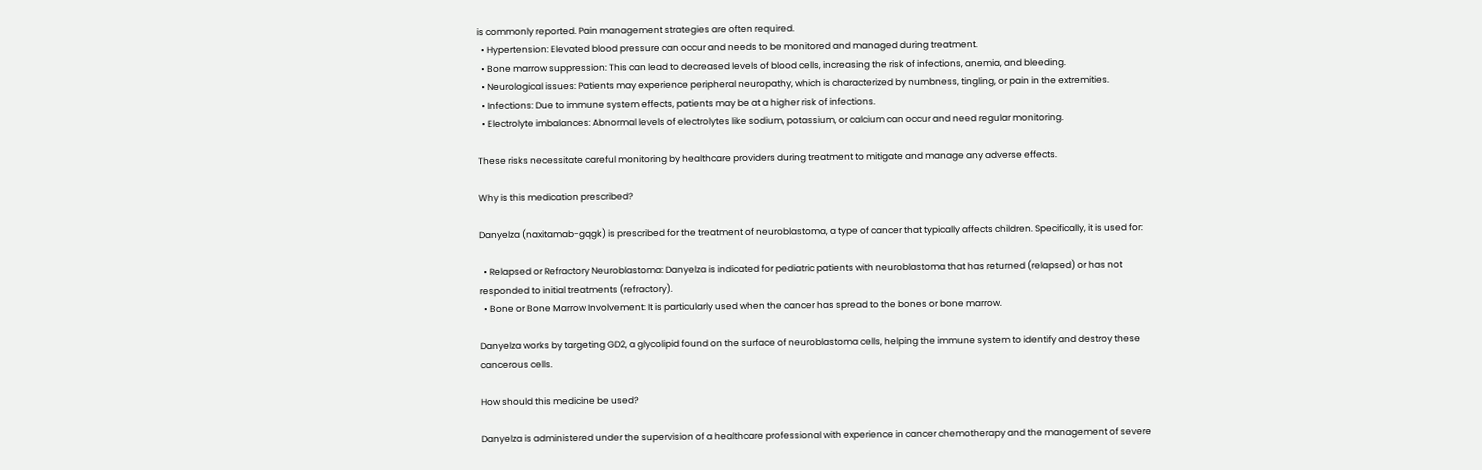is commonly reported. Pain management strategies are often required.
  • Hypertension: Elevated blood pressure can occur and needs to be monitored and managed during treatment.
  • Bone marrow suppression: This can lead to decreased levels of blood cells, increasing the risk of infections, anemia, and bleeding.
  • Neurological issues: Patients may experience peripheral neuropathy, which is characterized by numbness, tingling, or pain in the extremities.
  • Infections: Due to immune system effects, patients may be at a higher risk of infections.
  • Electrolyte imbalances: Abnormal levels of electrolytes like sodium, potassium, or calcium can occur and need regular monitoring.

These risks necessitate careful monitoring by healthcare providers during treatment to mitigate and manage any adverse effects.

Why is this medication prescribed?

Danyelza (naxitamab-gqgk) is prescribed for the treatment of neuroblastoma, a type of cancer that typically affects children. Specifically, it is used for:

  • Relapsed or Refractory Neuroblastoma: Danyelza is indicated for pediatric patients with neuroblastoma that has returned (relapsed) or has not responded to initial treatments (refractory).
  • Bone or Bone Marrow Involvement: It is particularly used when the cancer has spread to the bones or bone marrow.

Danyelza works by targeting GD2, a glycolipid found on the surface of neuroblastoma cells, helping the immune system to identify and destroy these cancerous cells.

How should this medicine be used?

Danyelza is administered under the supervision of a healthcare professional with experience in cancer chemotherapy and the management of severe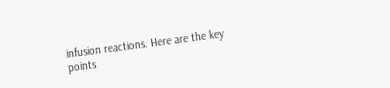infusion reactions. Here are the key points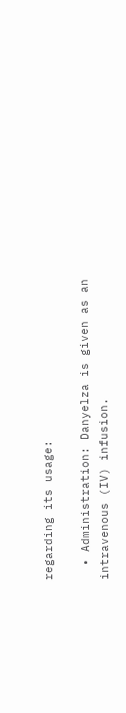regarding its usage:

  • Administration: Danyelza is given as an intravenous (IV) infusion.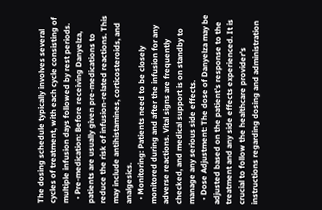The dosing schedule typically involves several cycles of treatment, with each cycle consisting of multiple infusion days followed by rest periods.
  • Pre-medication: Before receiving Danyelza, patients are usually given pre-medications to reduce the risk of infusion-related reactions. This may include antihistamines, corticosteroids, and analgesics.
  • Monitoring: Patients need to be closely monitored during and after the infusion for any adverse reactions. Vital signs are frequently checked, and medical support is on standby to manage any serious side effects.
  • Dose Adjustment: The dose of Danyelza may be adjusted based on the patient’s response to the treatment and any side effects experienced. It is crucial to follow the healthcare provider’s instructions regarding dosing and administration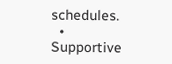schedules.
  • Supportive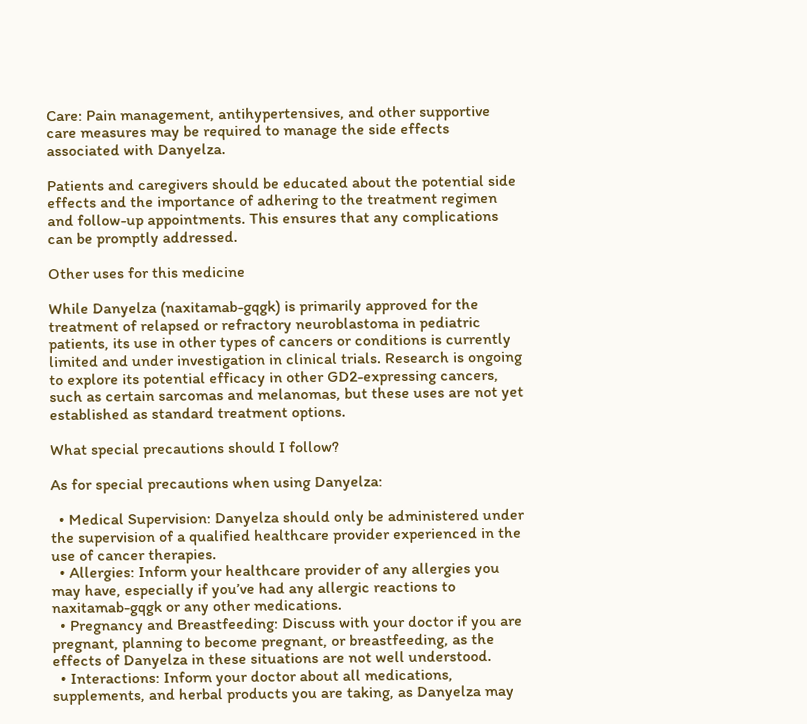Care: Pain management, antihypertensives, and other supportive care measures may be required to manage the side effects associated with Danyelza.

Patients and caregivers should be educated about the potential side effects and the importance of adhering to the treatment regimen and follow-up appointments. This ensures that any complications can be promptly addressed.

Other uses for this medicine

While Danyelza (naxitamab-gqgk) is primarily approved for the treatment of relapsed or refractory neuroblastoma in pediatric patients, its use in other types of cancers or conditions is currently limited and under investigation in clinical trials. Research is ongoing to explore its potential efficacy in other GD2-expressing cancers, such as certain sarcomas and melanomas, but these uses are not yet established as standard treatment options.

What special precautions should I follow?

As for special precautions when using Danyelza:

  • Medical Supervision: Danyelza should only be administered under the supervision of a qualified healthcare provider experienced in the use of cancer therapies.
  • Allergies: Inform your healthcare provider of any allergies you may have, especially if you’ve had any allergic reactions to naxitamab-gqgk or any other medications.
  • Pregnancy and Breastfeeding: Discuss with your doctor if you are pregnant, planning to become pregnant, or breastfeeding, as the effects of Danyelza in these situations are not well understood.
  • Interactions: Inform your doctor about all medications, supplements, and herbal products you are taking, as Danyelza may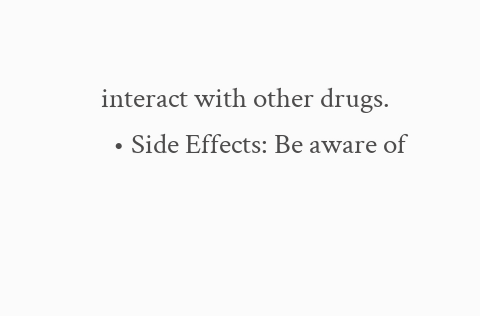interact with other drugs.
  • Side Effects: Be aware of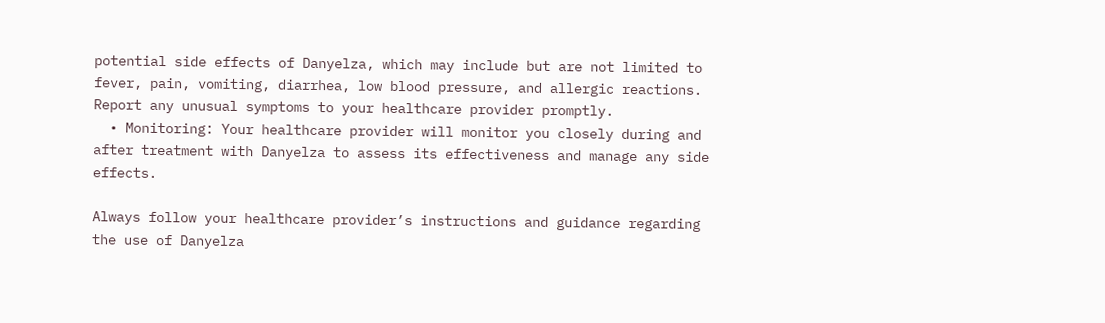potential side effects of Danyelza, which may include but are not limited to fever, pain, vomiting, diarrhea, low blood pressure, and allergic reactions. Report any unusual symptoms to your healthcare provider promptly.
  • Monitoring: Your healthcare provider will monitor you closely during and after treatment with Danyelza to assess its effectiveness and manage any side effects.

Always follow your healthcare provider’s instructions and guidance regarding the use of Danyelza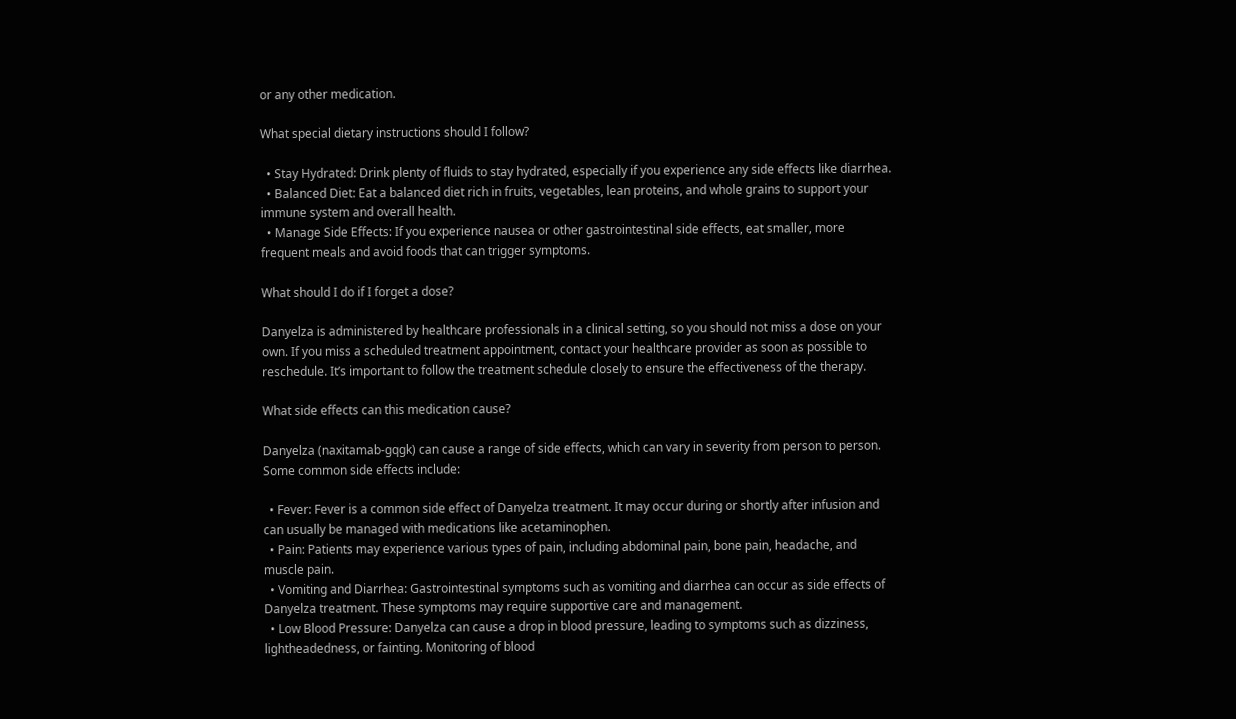or any other medication.

What special dietary instructions should I follow?

  • Stay Hydrated: Drink plenty of fluids to stay hydrated, especially if you experience any side effects like diarrhea.
  • Balanced Diet: Eat a balanced diet rich in fruits, vegetables, lean proteins, and whole grains to support your immune system and overall health.
  • Manage Side Effects: If you experience nausea or other gastrointestinal side effects, eat smaller, more frequent meals and avoid foods that can trigger symptoms.

What should I do if I forget a dose?

Danyelza is administered by healthcare professionals in a clinical setting, so you should not miss a dose on your own. If you miss a scheduled treatment appointment, contact your healthcare provider as soon as possible to reschedule. It’s important to follow the treatment schedule closely to ensure the effectiveness of the therapy.

What side effects can this medication cause?

Danyelza (naxitamab-gqgk) can cause a range of side effects, which can vary in severity from person to person. Some common side effects include:

  • Fever: Fever is a common side effect of Danyelza treatment. It may occur during or shortly after infusion and can usually be managed with medications like acetaminophen.
  • Pain: Patients may experience various types of pain, including abdominal pain, bone pain, headache, and muscle pain.
  • Vomiting and Diarrhea: Gastrointestinal symptoms such as vomiting and diarrhea can occur as side effects of Danyelza treatment. These symptoms may require supportive care and management.
  • Low Blood Pressure: Danyelza can cause a drop in blood pressure, leading to symptoms such as dizziness, lightheadedness, or fainting. Monitoring of blood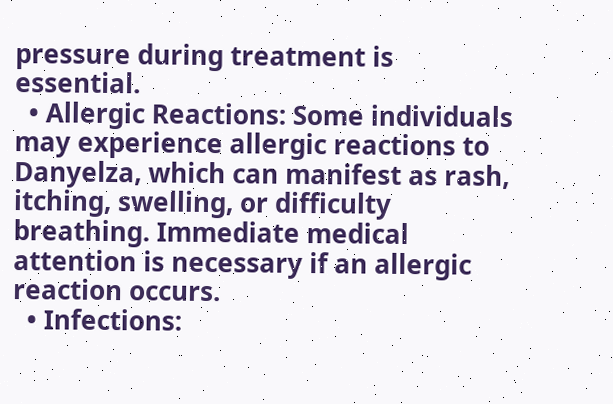pressure during treatment is essential.
  • Allergic Reactions: Some individuals may experience allergic reactions to Danyelza, which can manifest as rash, itching, swelling, or difficulty breathing. Immediate medical attention is necessary if an allergic reaction occurs.
  • Infections: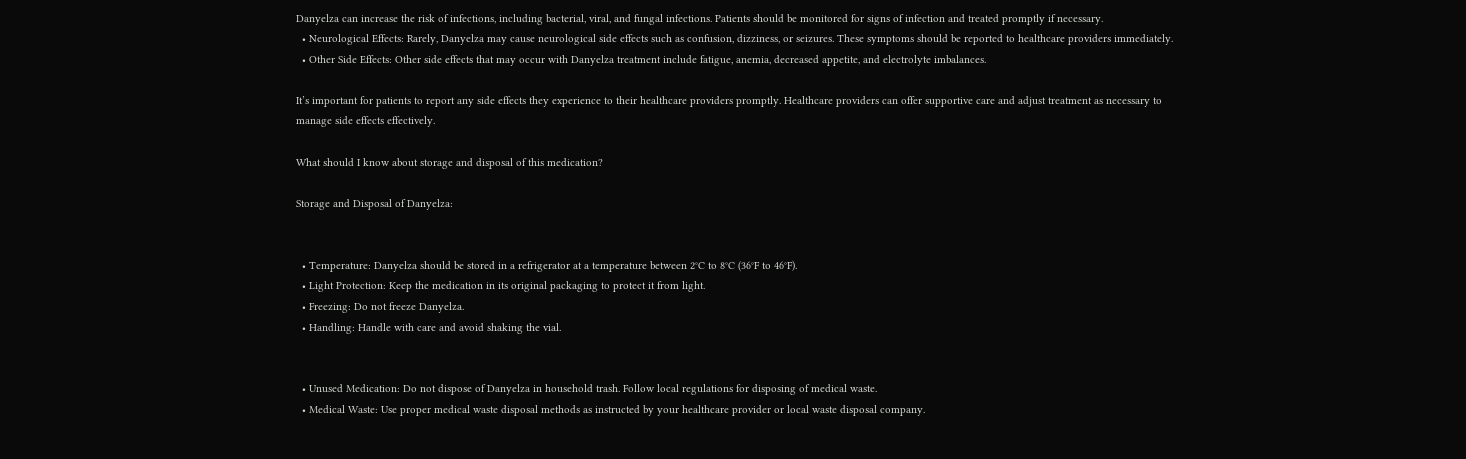Danyelza can increase the risk of infections, including bacterial, viral, and fungal infections. Patients should be monitored for signs of infection and treated promptly if necessary.
  • Neurological Effects: Rarely, Danyelza may cause neurological side effects such as confusion, dizziness, or seizures. These symptoms should be reported to healthcare providers immediately.
  • Other Side Effects: Other side effects that may occur with Danyelza treatment include fatigue, anemia, decreased appetite, and electrolyte imbalances.

It’s important for patients to report any side effects they experience to their healthcare providers promptly. Healthcare providers can offer supportive care and adjust treatment as necessary to manage side effects effectively.

What should I know about storage and disposal of this medication?

Storage and Disposal of Danyelza:


  • Temperature: Danyelza should be stored in a refrigerator at a temperature between 2°C to 8°C (36°F to 46°F).
  • Light Protection: Keep the medication in its original packaging to protect it from light.
  • Freezing: Do not freeze Danyelza.
  • Handling: Handle with care and avoid shaking the vial.


  • Unused Medication: Do not dispose of Danyelza in household trash. Follow local regulations for disposing of medical waste.
  • Medical Waste: Use proper medical waste disposal methods as instructed by your healthcare provider or local waste disposal company.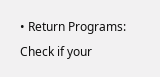• Return Programs: Check if your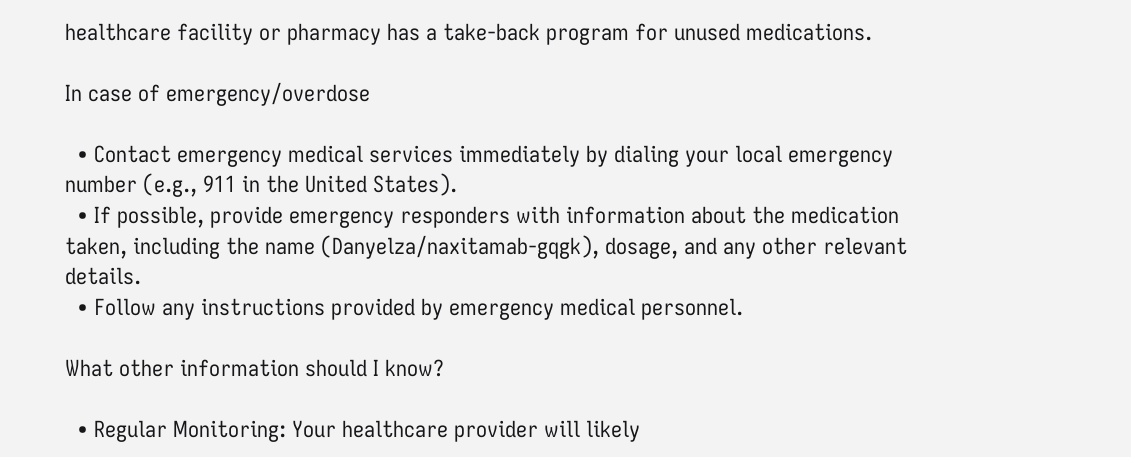healthcare facility or pharmacy has a take-back program for unused medications.

In case of emergency/overdose

  • Contact emergency medical services immediately by dialing your local emergency number (e.g., 911 in the United States).
  • If possible, provide emergency responders with information about the medication taken, including the name (Danyelza/naxitamab-gqgk), dosage, and any other relevant details.
  • Follow any instructions provided by emergency medical personnel.

What other information should I know?

  • Regular Monitoring: Your healthcare provider will likely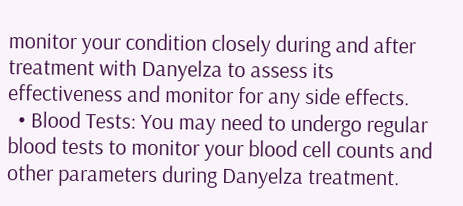monitor your condition closely during and after treatment with Danyelza to assess its effectiveness and monitor for any side effects.
  • Blood Tests: You may need to undergo regular blood tests to monitor your blood cell counts and other parameters during Danyelza treatment.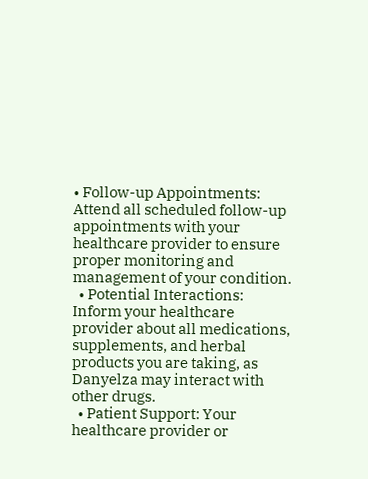• Follow-up Appointments: Attend all scheduled follow-up appointments with your healthcare provider to ensure proper monitoring and management of your condition.
  • Potential Interactions: Inform your healthcare provider about all medications, supplements, and herbal products you are taking, as Danyelza may interact with other drugs.
  • Patient Support: Your healthcare provider or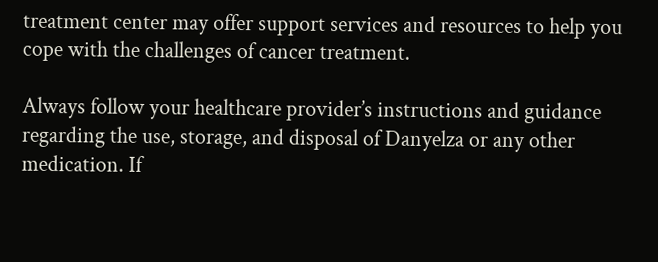treatment center may offer support services and resources to help you cope with the challenges of cancer treatment.

Always follow your healthcare provider’s instructions and guidance regarding the use, storage, and disposal of Danyelza or any other medication. If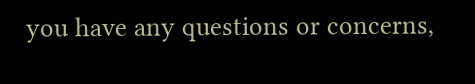you have any questions or concerns,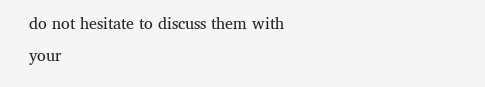do not hesitate to discuss them with your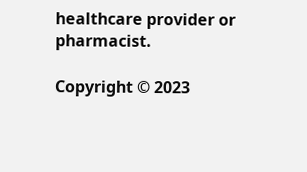healthcare provider or pharmacist.

Copyright © 2023